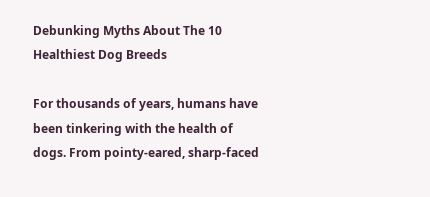Debunking Myths About The 10 Healthiest Dog Breeds

For thousands of years, humans have been tinkering with the health of dogs. From pointy-eared, sharp-faced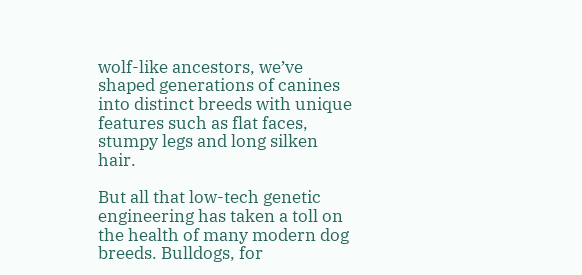wolf-like ancestors, we’ve shaped generations of canines into distinct breeds with unique features such as flat faces, stumpy legs and long silken hair.

But all that low-tech genetic engineering has taken a toll on the health of many modern dog breeds. Bulldogs, for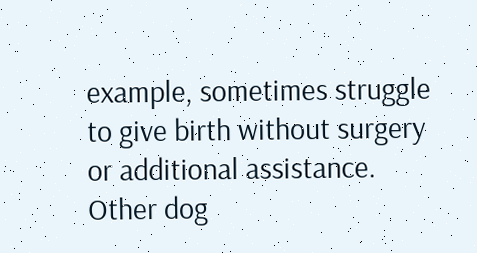example, sometimes struggle to give birth without surgery or additional assistance. Other dog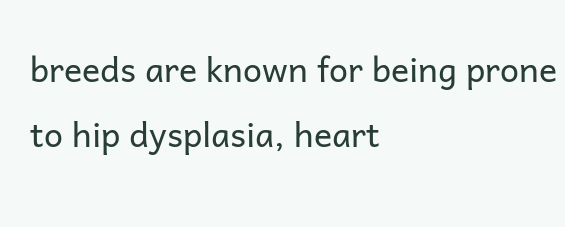breeds are known for being prone to hip dysplasia, heart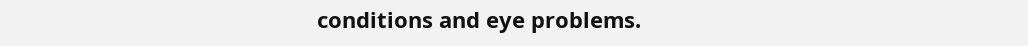conditions and eye problems.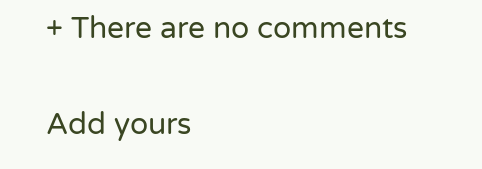+ There are no comments

Add yours